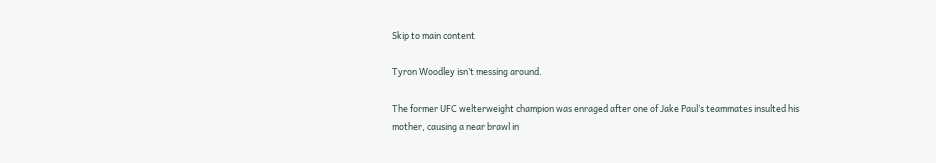Skip to main content

Tyron Woodley isn’t messing around.

The former UFC welterweight champion was enraged after one of Jake Paul’s teammates insulted his mother, causing a near brawl in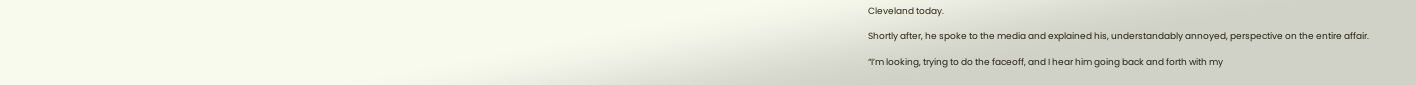Cleveland today.

Shortly after, he spoke to the media and explained his, understandably annoyed, perspective on the entire affair.

“I’m looking, trying to do the faceoff, and I hear him going back and forth with my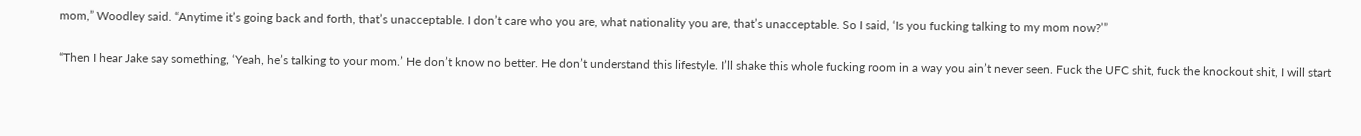mom,” Woodley said. “Anytime it’s going back and forth, that’s unacceptable. I don’t care who you are, what nationality you are, that’s unacceptable. So I said, ‘Is you fucking talking to my mom now?’”

“Then I hear Jake say something, ‘Yeah, he’s talking to your mom.’ He don’t know no better. He don’t understand this lifestyle. I’ll shake this whole fucking room in a way you ain’t never seen. Fuck the UFC shit, fuck the knockout shit, I will start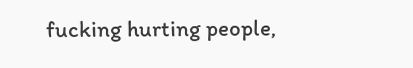fucking hurting people,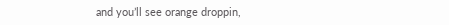and you’ll see orange droppin,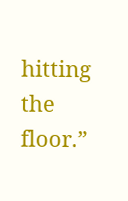hitting the floor.”